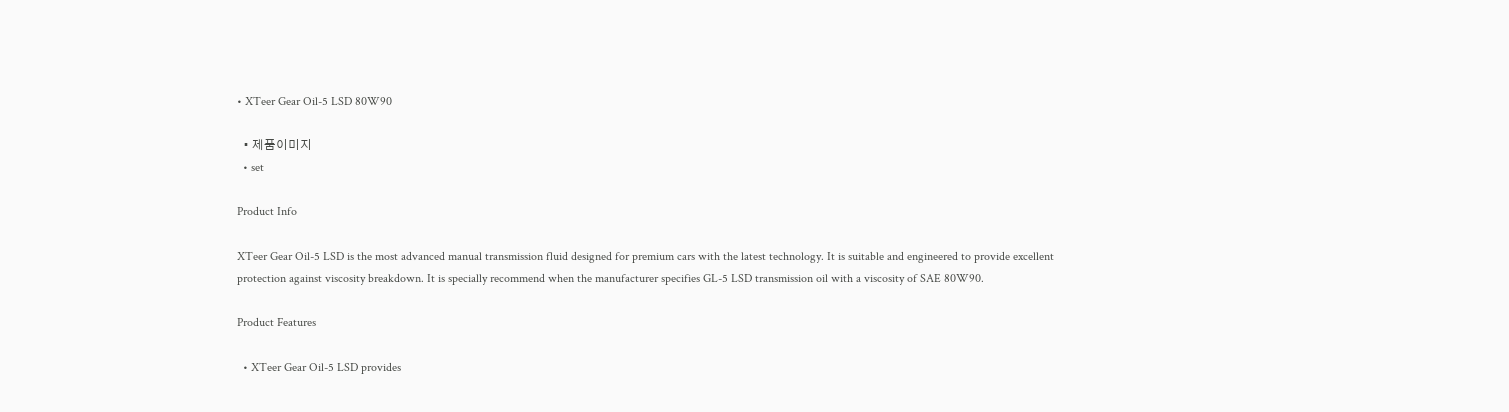• XTeer Gear Oil-5 LSD 80W90

  • 제품이미지
  • set

Product Info

XTeer Gear Oil-5 LSD is the most advanced manual transmission fluid designed for premium cars with the latest technology. It is suitable and engineered to provide excellent protection against viscosity breakdown. It is specially recommend when the manufacturer specifies GL-5 LSD transmission oil with a viscosity of SAE 80W90.

Product Features

  • XTeer Gear Oil-5 LSD provides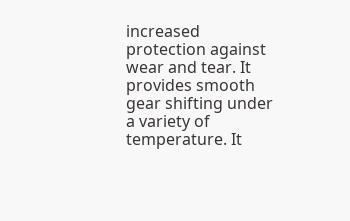increased protection against wear and tear. It provides smooth gear shifting under a variety of temperature. It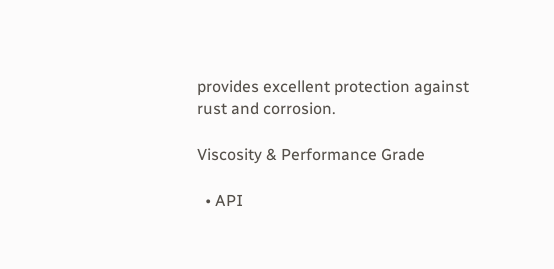provides excellent protection against rust and corrosion.

Viscosity & Performance Grade

  • API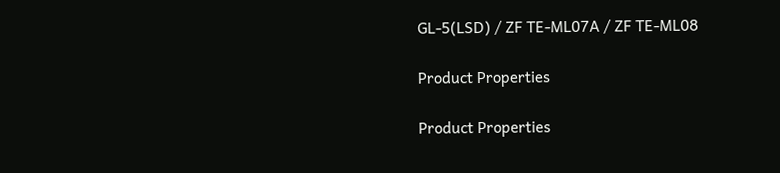GL-5(LSD) / ZF TE-ML07A / ZF TE-ML08

Product Properties

Product Properties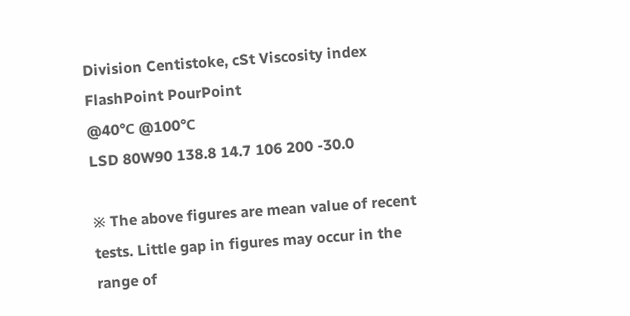Division Centistoke, cSt Viscosity index FlashPoint PourPoint
@40℃ @100℃
LSD 80W90 138.8 14.7 106 200 -30.0

※ The above figures are mean value of recent tests. Little gap in figures may occur in the range of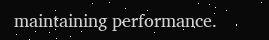maintaining performance.